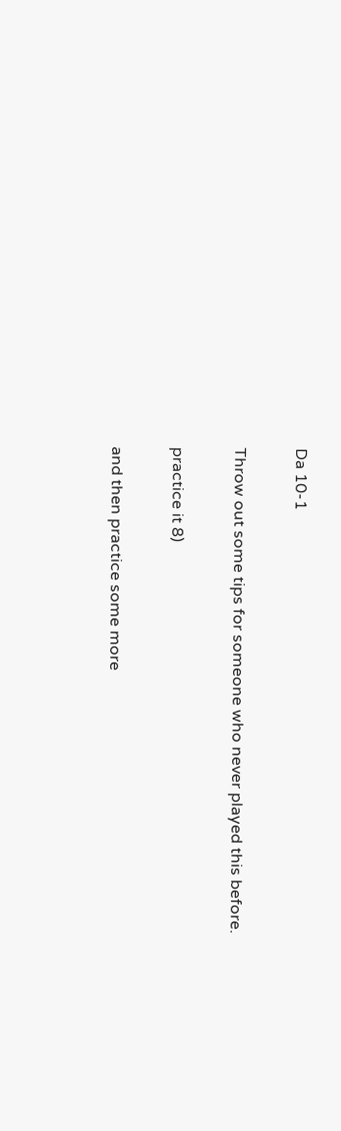Da 10-1

Throw out some tips for someone who never played this before.

practice it 8)

and then practice some more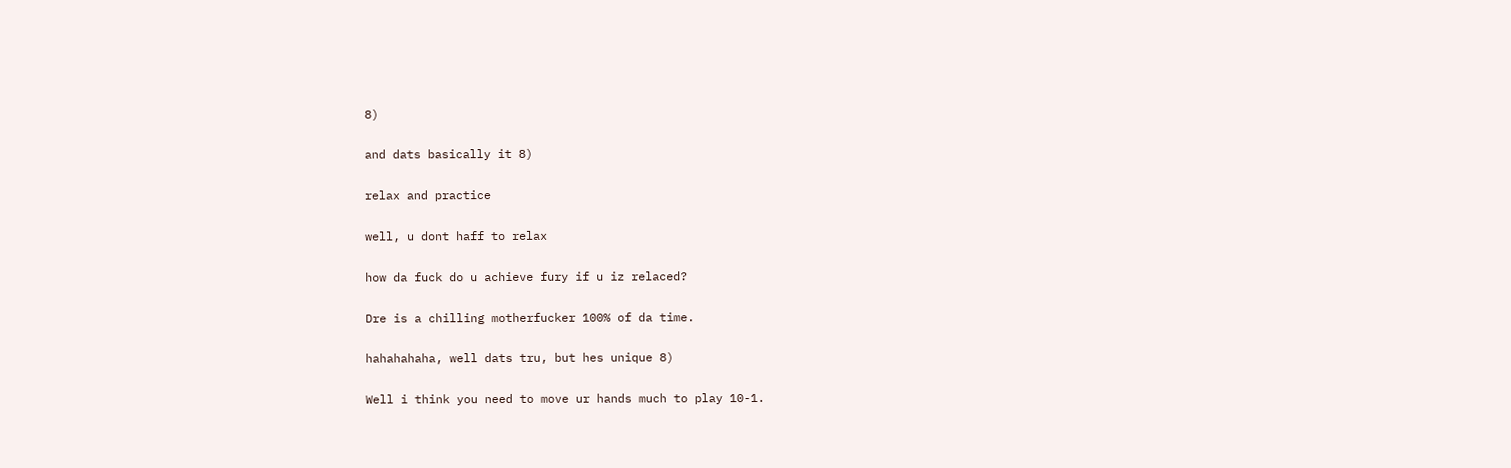8)

and dats basically it 8)

relax and practice

well, u dont haff to relax

how da fuck do u achieve fury if u iz relaced?

Dre is a chilling motherfucker 100% of da time.

hahahahaha, well dats tru, but hes unique 8)

Well i think you need to move ur hands much to play 10-1.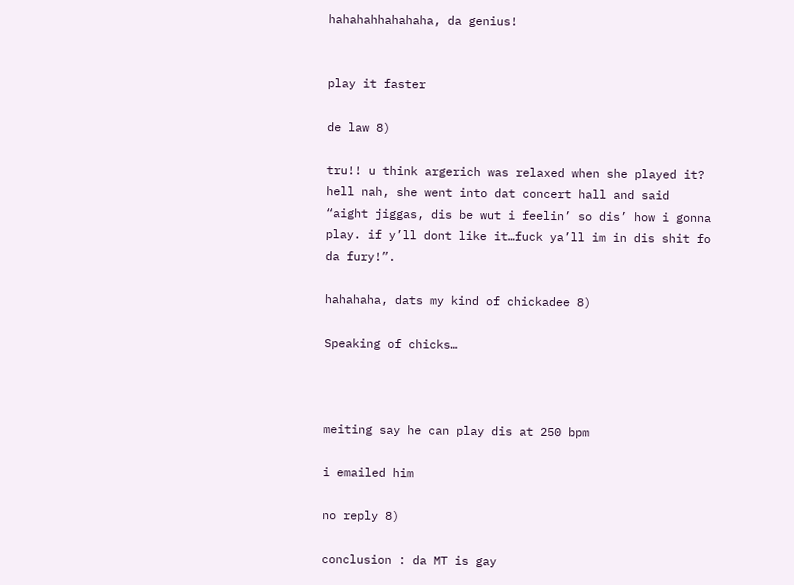hahahahhahahaha, da genius!


play it faster

de law 8)

tru!! u think argerich was relaxed when she played it? hell nah, she went into dat concert hall and said “aight jiggas, dis be wut i feelin’ so dis’ how i gonna play. if y’ll dont like it…fuck ya’ll im in dis shit fo da fury!”.

hahahaha, dats my kind of chickadee 8)

Speaking of chicks…



meiting say he can play dis at 250 bpm

i emailed him

no reply 8)

conclusion : da MT is gay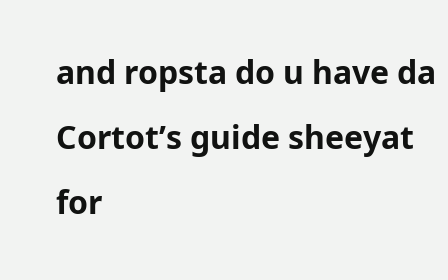and ropsta do u have da Cortot’s guide sheeyat for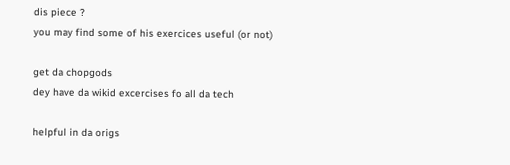dis piece ?
you may find some of his exercices useful (or not)

get da chopgods
dey have da wikid excercises fo all da tech

helpful in da origs